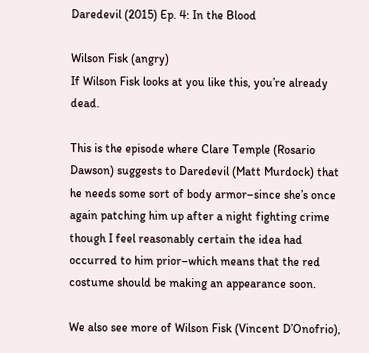Daredevil (2015) Ep. 4: In the Blood

Wilson Fisk (angry)
If Wilson Fisk looks at you like this, you’re already dead.

This is the episode where Clare Temple (Rosario Dawson) suggests to Daredevil (Matt Murdock) that he needs some sort of body armor–since she’s once again patching him up after a night fighting crime though I feel reasonably certain the idea had occurred to him prior–which means that the red costume should be making an appearance soon.

We also see more of Wilson Fisk (Vincent D’Onofrio),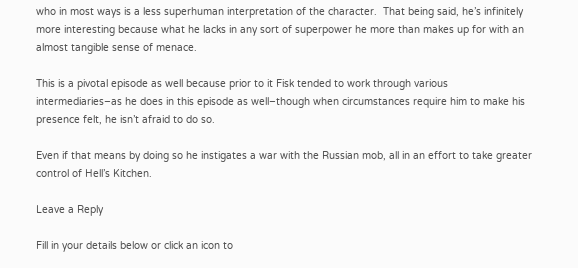who in most ways is a less superhuman interpretation of the character.  That being said, he’s infinitely more interesting because what he lacks in any sort of superpower he more than makes up for with an almost tangible sense of menace.

This is a pivotal episode as well because prior to it Fisk tended to work through various intermediaries–as he does in this episode as well–though when circumstances require him to make his presence felt, he isn’t afraid to do so.

Even if that means by doing so he instigates a war with the Russian mob, all in an effort to take greater control of Hell’s Kitchen.

Leave a Reply

Fill in your details below or click an icon to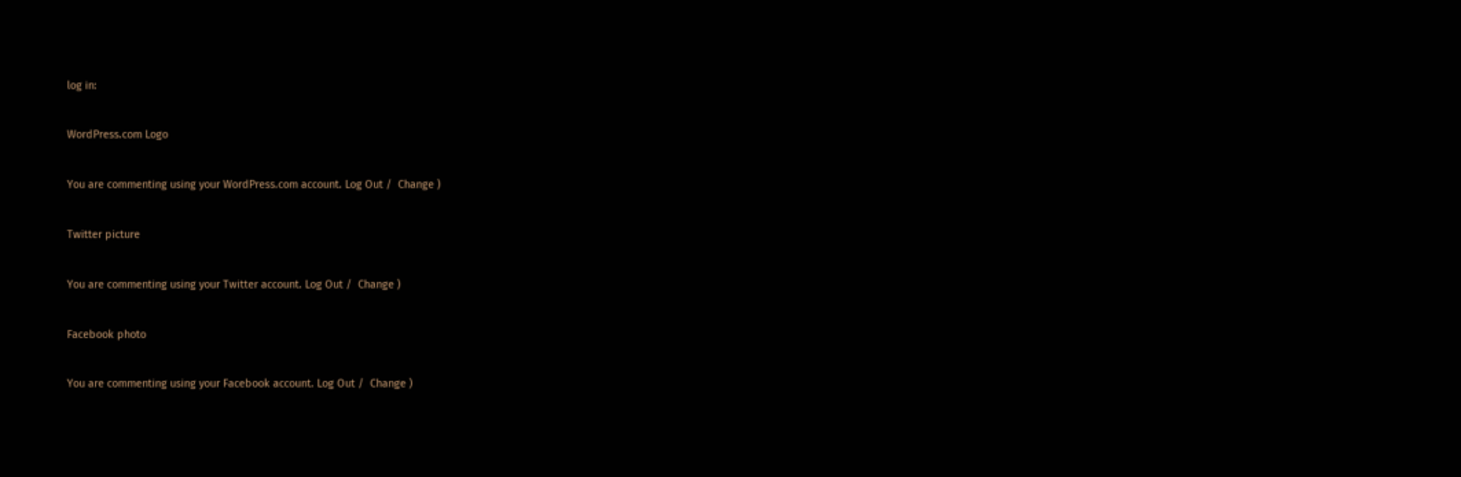log in:

WordPress.com Logo

You are commenting using your WordPress.com account. Log Out /  Change )

Twitter picture

You are commenting using your Twitter account. Log Out /  Change )

Facebook photo

You are commenting using your Facebook account. Log Out /  Change )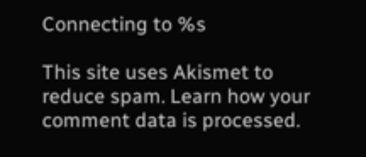Connecting to %s

This site uses Akismet to reduce spam. Learn how your comment data is processed.